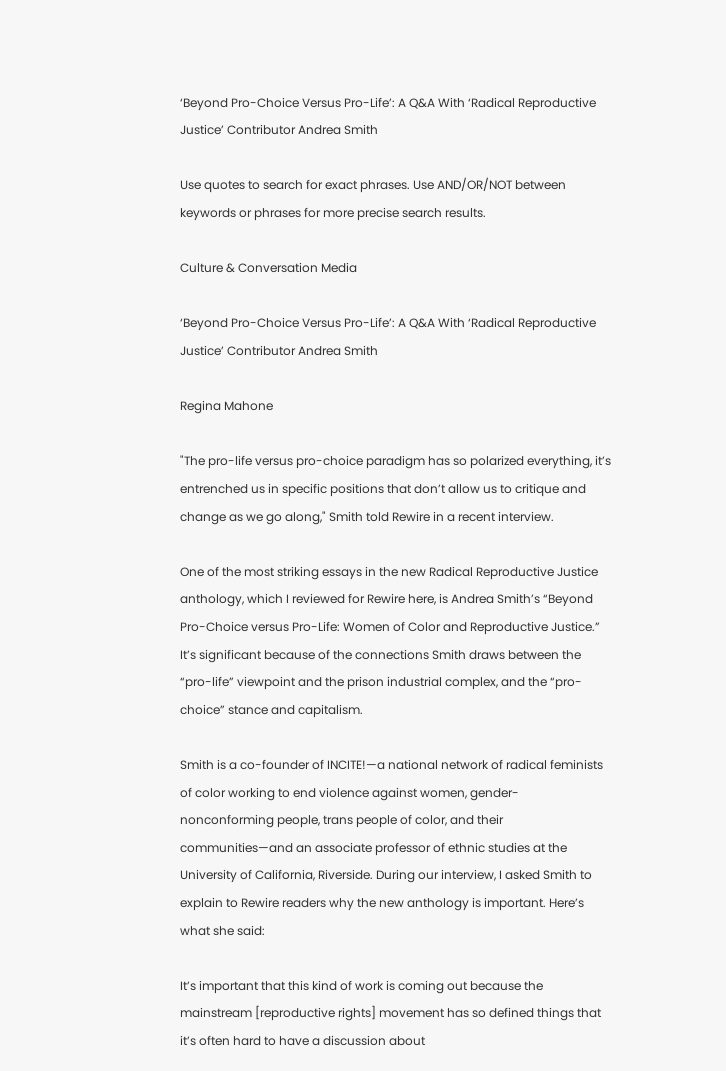‘Beyond Pro-Choice Versus Pro-Life’: A Q&A With ‘Radical Reproductive Justice’ Contributor Andrea Smith

Use quotes to search for exact phrases. Use AND/OR/NOT between keywords or phrases for more precise search results.

Culture & Conversation Media

‘Beyond Pro-Choice Versus Pro-Life’: A Q&A With ‘Radical Reproductive Justice’ Contributor Andrea Smith

Regina Mahone

"The pro-life versus pro-choice paradigm has so polarized everything, it’s entrenched us in specific positions that don’t allow us to critique and change as we go along," Smith told Rewire in a recent interview.

One of the most striking essays in the new Radical Reproductive Justice anthology, which I reviewed for Rewire here, is Andrea Smith’s “Beyond Pro-Choice versus Pro-Life: Women of Color and Reproductive Justice.” It’s significant because of the connections Smith draws between the “pro-life” viewpoint and the prison industrial complex, and the “pro-choice” stance and capitalism.

Smith is a co-founder of INCITE!—a national network of radical feminists of color working to end violence against women, gender-nonconforming people, trans people of color, and their communities—and an associate professor of ethnic studies at the University of California, Riverside. During our interview, I asked Smith to explain to Rewire readers why the new anthology is important. Here’s what she said:

It’s important that this kind of work is coming out because the mainstream [reproductive rights] movement has so defined things that it’s often hard to have a discussion about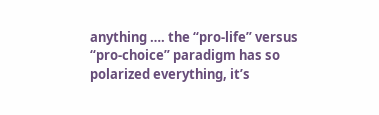anything …. the “pro-life” versus “pro-choice” paradigm has so polarized everything, it’s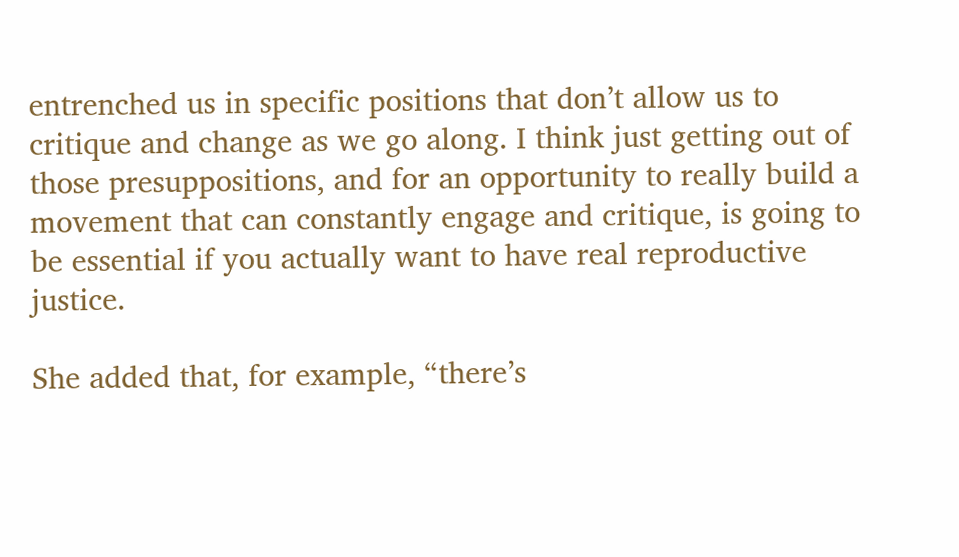entrenched us in specific positions that don’t allow us to critique and change as we go along. I think just getting out of those presuppositions, and for an opportunity to really build a movement that can constantly engage and critique, is going to be essential if you actually want to have real reproductive justice.

She added that, for example, “there’s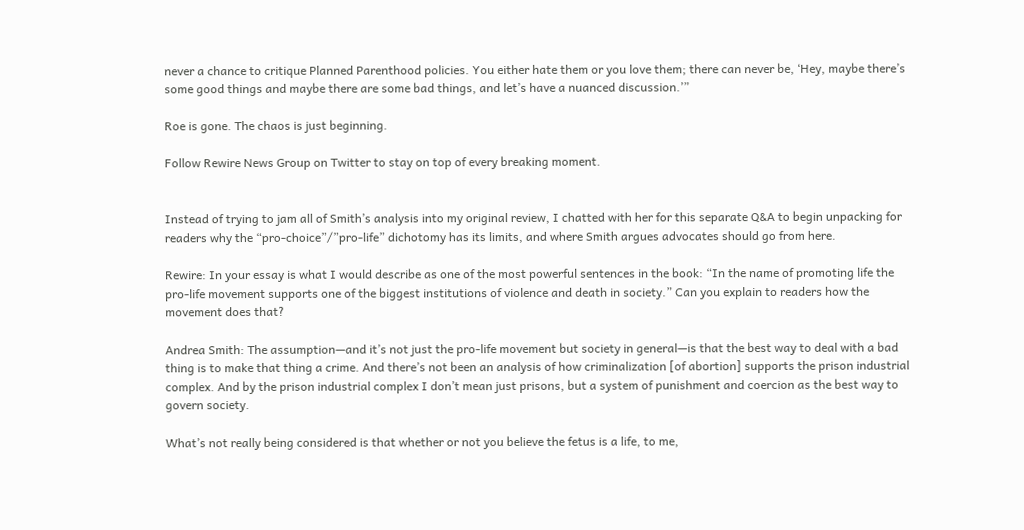never a chance to critique Planned Parenthood policies. You either hate them or you love them; there can never be, ‘Hey, maybe there’s some good things and maybe there are some bad things, and let’s have a nuanced discussion.’”

Roe is gone. The chaos is just beginning.

Follow Rewire News Group on Twitter to stay on top of every breaking moment.


Instead of trying to jam all of Smith’s analysis into my original review, I chatted with her for this separate Q&A to begin unpacking for readers why the “pro-choice”/”pro-life” dichotomy has its limits, and where Smith argues advocates should go from here.

Rewire: In your essay is what I would describe as one of the most powerful sentences in the book: “In the name of promoting life the pro-life movement supports one of the biggest institutions of violence and death in society.” Can you explain to readers how the movement does that?

Andrea Smith: The assumption—and it’s not just the pro-life movement but society in general—is that the best way to deal with a bad thing is to make that thing a crime. And there’s not been an analysis of how criminalization [of abortion] supports the prison industrial complex. And by the prison industrial complex I don’t mean just prisons, but a system of punishment and coercion as the best way to govern society.

What’s not really being considered is that whether or not you believe the fetus is a life, to me,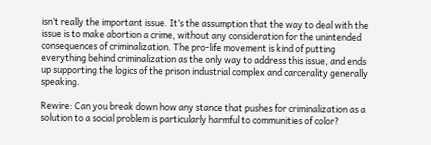isn’t really the important issue. It’s the assumption that the way to deal with the issue is to make abortion a crime, without any consideration for the unintended consequences of criminalization. The pro-life movement is kind of putting everything behind criminalization as the only way to address this issue, and ends up supporting the logics of the prison industrial complex and carcerality generally speaking.

Rewire: Can you break down how any stance that pushes for criminalization as a solution to a social problem is particularly harmful to communities of color?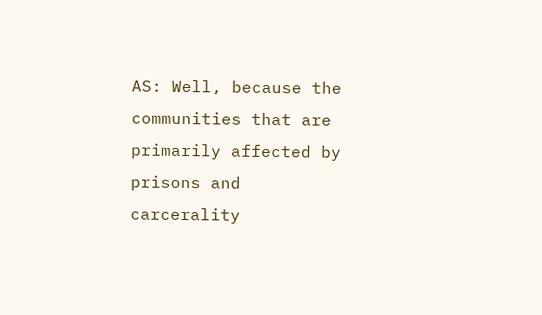AS: Well, because the communities that are primarily affected by prisons and carcerality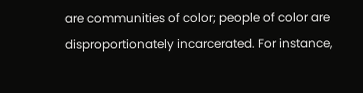are communities of color; people of color are disproportionately incarcerated. For instance,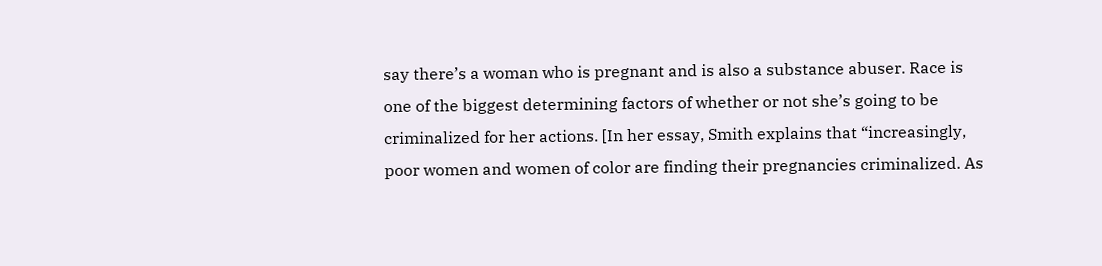say there’s a woman who is pregnant and is also a substance abuser. Race is one of the biggest determining factors of whether or not she’s going to be criminalized for her actions. [In her essay, Smith explains that “increasingly, poor women and women of color are finding their pregnancies criminalized. As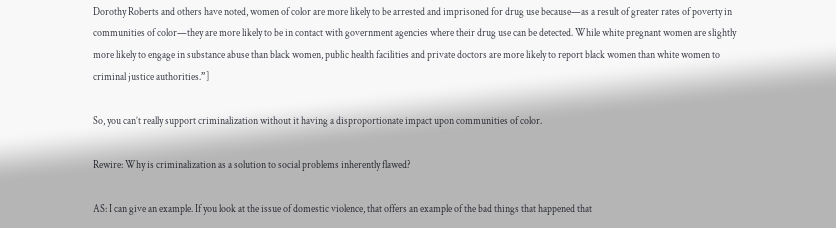Dorothy Roberts and others have noted, women of color are more likely to be arrested and imprisoned for drug use because—as a result of greater rates of poverty in communities of color—they are more likely to be in contact with government agencies where their drug use can be detected. While white pregnant women are slightly more likely to engage in substance abuse than black women, public health facilities and private doctors are more likely to report black women than white women to criminal justice authorities.”]

So, you can’t really support criminalization without it having a disproportionate impact upon communities of color.

Rewire: Why is criminalization as a solution to social problems inherently flawed?

AS: I can give an example. If you look at the issue of domestic violence, that offers an example of the bad things that happened that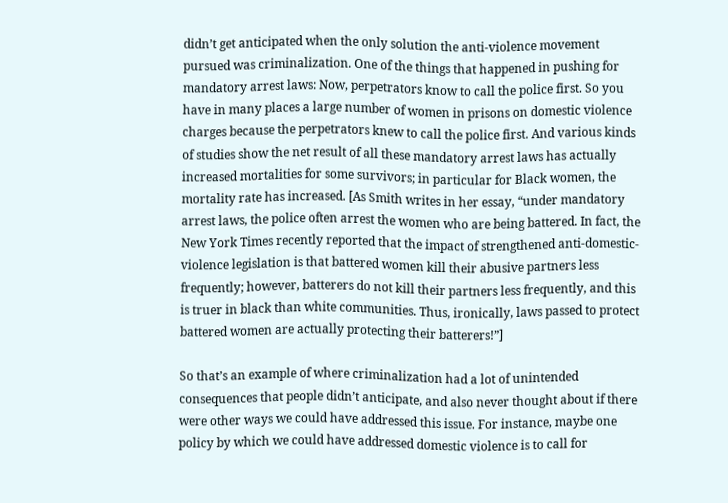didn’t get anticipated when the only solution the anti-violence movement pursued was criminalization. One of the things that happened in pushing for mandatory arrest laws: Now, perpetrators know to call the police first. So you have in many places a large number of women in prisons on domestic violence charges because the perpetrators knew to call the police first. And various kinds of studies show the net result of all these mandatory arrest laws has actually increased mortalities for some survivors; in particular for Black women, the mortality rate has increased. [As Smith writes in her essay, “under mandatory arrest laws, the police often arrest the women who are being battered. In fact, the New York Times recently reported that the impact of strengthened anti-domestic-violence legislation is that battered women kill their abusive partners less frequently; however, batterers do not kill their partners less frequently, and this is truer in black than white communities. Thus, ironically, laws passed to protect battered women are actually protecting their batterers!”]

So that’s an example of where criminalization had a lot of unintended consequences that people didn’t anticipate, and also never thought about if there were other ways we could have addressed this issue. For instance, maybe one policy by which we could have addressed domestic violence is to call for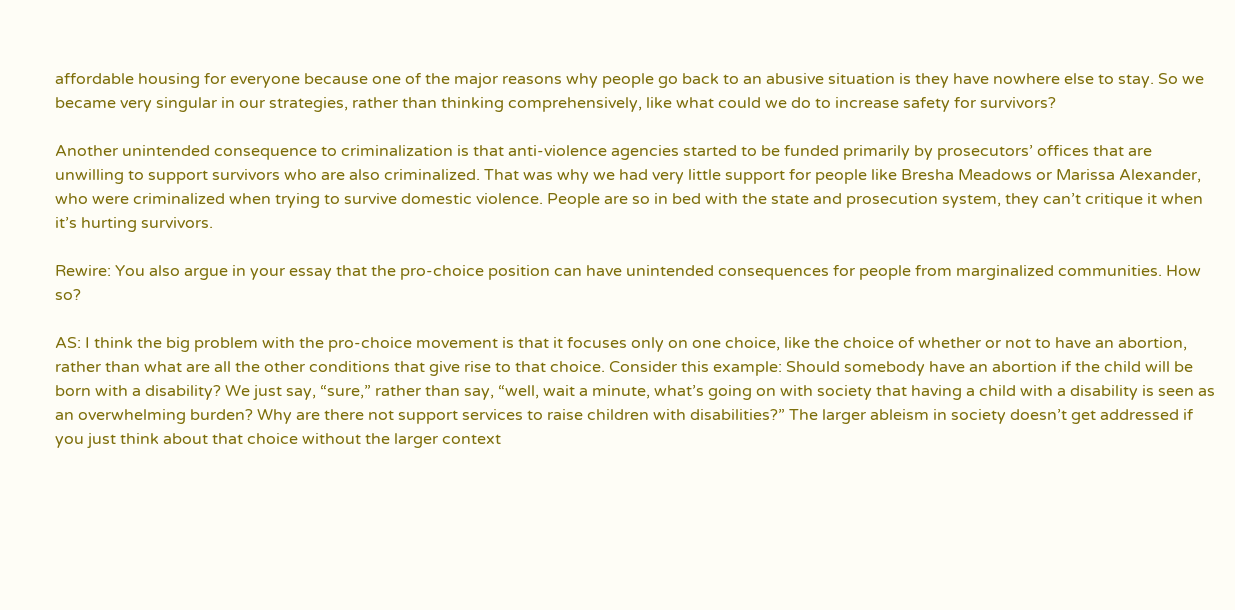affordable housing for everyone because one of the major reasons why people go back to an abusive situation is they have nowhere else to stay. So we became very singular in our strategies, rather than thinking comprehensively, like what could we do to increase safety for survivors?

Another unintended consequence to criminalization is that anti-violence agencies started to be funded primarily by prosecutors’ offices that are unwilling to support survivors who are also criminalized. That was why we had very little support for people like Bresha Meadows or Marissa Alexander, who were criminalized when trying to survive domestic violence. People are so in bed with the state and prosecution system, they can’t critique it when it’s hurting survivors.

Rewire: You also argue in your essay that the pro-choice position can have unintended consequences for people from marginalized communities. How so?

AS: I think the big problem with the pro-choice movement is that it focuses only on one choice, like the choice of whether or not to have an abortion, rather than what are all the other conditions that give rise to that choice. Consider this example: Should somebody have an abortion if the child will be born with a disability? We just say, “sure,” rather than say, “well, wait a minute, what’s going on with society that having a child with a disability is seen as an overwhelming burden? Why are there not support services to raise children with disabilities?” The larger ableism in society doesn’t get addressed if you just think about that choice without the larger context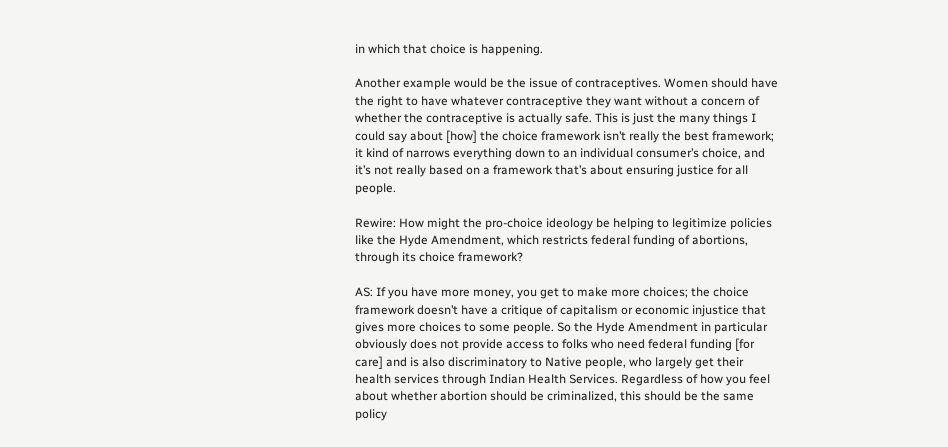in which that choice is happening.

Another example would be the issue of contraceptives. Women should have the right to have whatever contraceptive they want without a concern of whether the contraceptive is actually safe. This is just the many things I could say about [how] the choice framework isn’t really the best framework; it kind of narrows everything down to an individual consumer’s choice, and it’s not really based on a framework that’s about ensuring justice for all people.

Rewire: How might the pro-choice ideology be helping to legitimize policies like the Hyde Amendment, which restricts federal funding of abortions, through its choice framework?

AS: If you have more money, you get to make more choices; the choice framework doesn’t have a critique of capitalism or economic injustice that gives more choices to some people. So the Hyde Amendment in particular obviously does not provide access to folks who need federal funding [for care] and is also discriminatory to Native people, who largely get their health services through Indian Health Services. Regardless of how you feel about whether abortion should be criminalized, this should be the same policy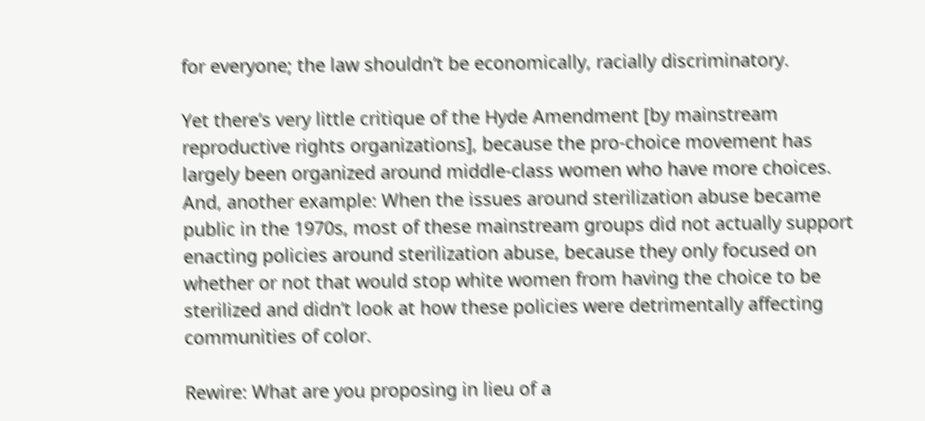for everyone; the law shouldn’t be economically, racially discriminatory.

Yet there’s very little critique of the Hyde Amendment [by mainstream reproductive rights organizations], because the pro-choice movement has largely been organized around middle-class women who have more choices. And, another example: When the issues around sterilization abuse became public in the 1970s, most of these mainstream groups did not actually support enacting policies around sterilization abuse, because they only focused on whether or not that would stop white women from having the choice to be sterilized and didn’t look at how these policies were detrimentally affecting communities of color.

Rewire: What are you proposing in lieu of a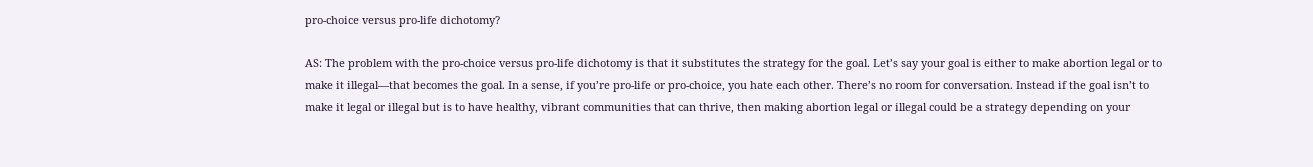pro-choice versus pro-life dichotomy?

AS: The problem with the pro-choice versus pro-life dichotomy is that it substitutes the strategy for the goal. Let’s say your goal is either to make abortion legal or to make it illegal—that becomes the goal. In a sense, if you’re pro-life or pro-choice, you hate each other. There’s no room for conversation. Instead if the goal isn’t to make it legal or illegal but is to have healthy, vibrant communities that can thrive, then making abortion legal or illegal could be a strategy depending on your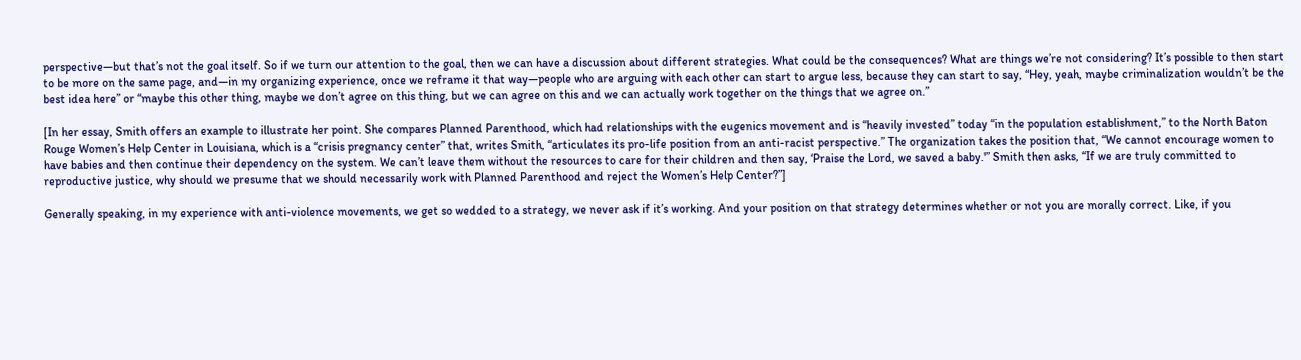perspective—but that’s not the goal itself. So if we turn our attention to the goal, then we can have a discussion about different strategies. What could be the consequences? What are things we’re not considering? It’s possible to then start to be more on the same page, and—in my organizing experience, once we reframe it that way—people who are arguing with each other can start to argue less, because they can start to say, “Hey, yeah, maybe criminalization wouldn’t be the best idea here” or “maybe this other thing, maybe we don’t agree on this thing, but we can agree on this and we can actually work together on the things that we agree on.”

[In her essay, Smith offers an example to illustrate her point. She compares Planned Parenthood, which had relationships with the eugenics movement and is “heavily invested” today “in the population establishment,” to the North Baton Rouge Women’s Help Center in Louisiana, which is a “crisis pregnancy center” that, writes Smith, “articulates its pro-life position from an anti-racist perspective.” The organization takes the position that, “We cannot encourage women to have babies and then continue their dependency on the system. We can’t leave them without the resources to care for their children and then say, ‘Praise the Lord, we saved a baby.'” Smith then asks, “If we are truly committed to reproductive justice, why should we presume that we should necessarily work with Planned Parenthood and reject the Women’s Help Center?”]

Generally speaking, in my experience with anti-violence movements, we get so wedded to a strategy, we never ask if it’s working. And your position on that strategy determines whether or not you are morally correct. Like, if you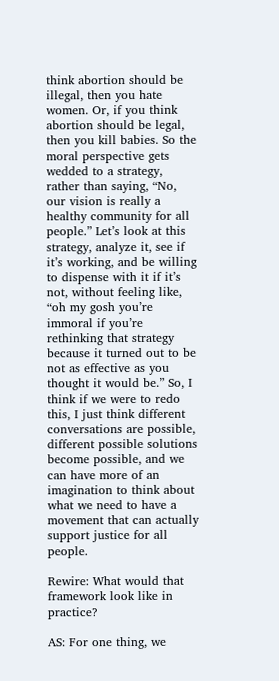think abortion should be illegal, then you hate women. Or, if you think abortion should be legal, then you kill babies. So the moral perspective gets wedded to a strategy, rather than saying, “No, our vision is really a healthy community for all people.” Let’s look at this strategy, analyze it, see if it’s working, and be willing to dispense with it if it’s not, without feeling like, “oh my gosh you’re immoral if you’re rethinking that strategy because it turned out to be not as effective as you thought it would be.” So, I think if we were to redo this, I just think different conversations are possible, different possible solutions become possible, and we can have more of an imagination to think about what we need to have a movement that can actually support justice for all people.

Rewire: What would that framework look like in practice?

AS: For one thing, we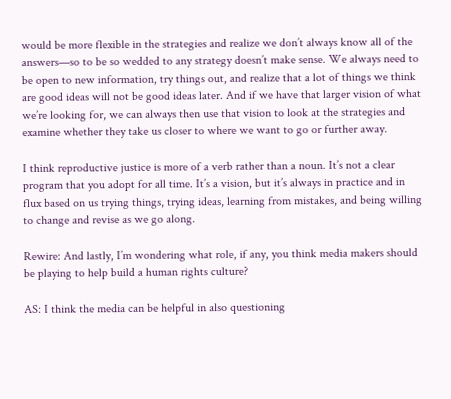would be more flexible in the strategies and realize we don’t always know all of the answers—so to be so wedded to any strategy doesn’t make sense. We always need to be open to new information, try things out, and realize that a lot of things we think are good ideas will not be good ideas later. And if we have that larger vision of what we’re looking for, we can always then use that vision to look at the strategies and examine whether they take us closer to where we want to go or further away.

I think reproductive justice is more of a verb rather than a noun. It’s not a clear program that you adopt for all time. It’s a vision, but it’s always in practice and in flux based on us trying things, trying ideas, learning from mistakes, and being willing to change and revise as we go along.

Rewire: And lastly, I’m wondering what role, if any, you think media makers should be playing to help build a human rights culture?

AS: I think the media can be helpful in also questioning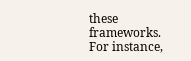these frameworks. For instance,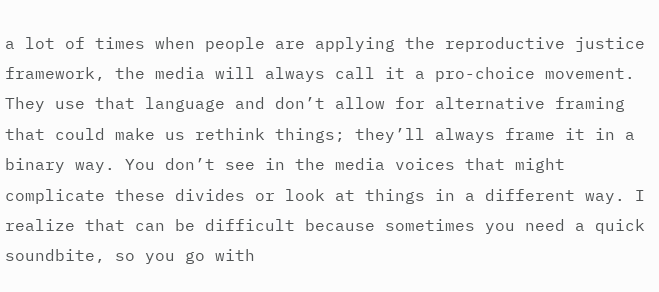a lot of times when people are applying the reproductive justice framework, the media will always call it a pro-choice movement. They use that language and don’t allow for alternative framing that could make us rethink things; they’ll always frame it in a binary way. You don’t see in the media voices that might complicate these divides or look at things in a different way. I realize that can be difficult because sometimes you need a quick soundbite, so you go with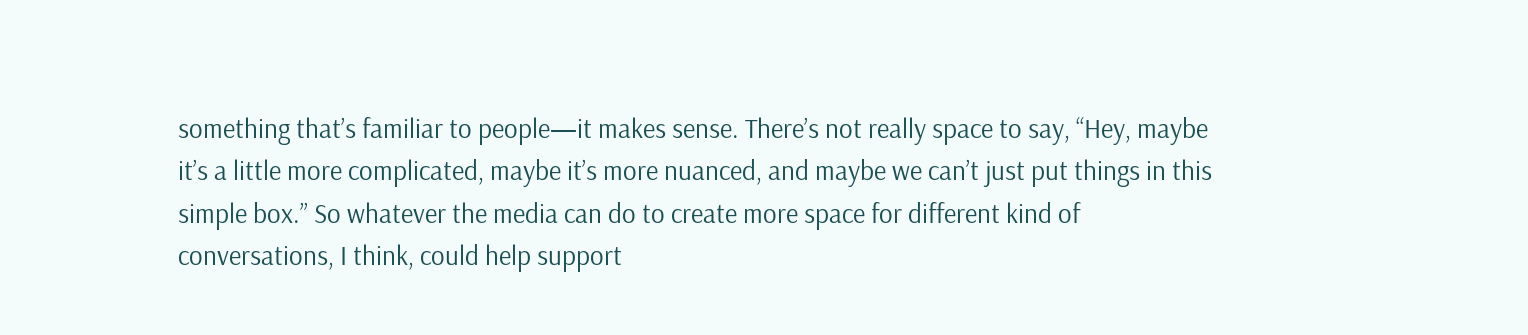something that’s familiar to people—it makes sense. There’s not really space to say, “Hey, maybe it’s a little more complicated, maybe it’s more nuanced, and maybe we can’t just put things in this simple box.” So whatever the media can do to create more space for different kind of conversations, I think, could help support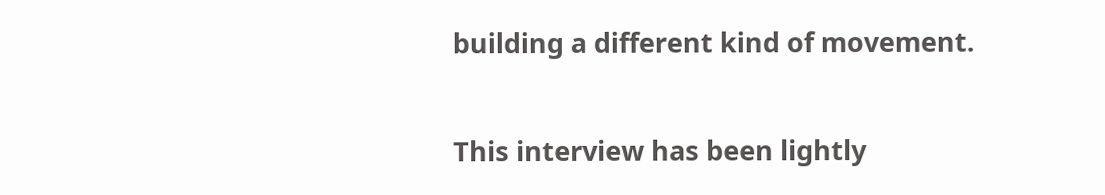building a different kind of movement.

This interview has been lightly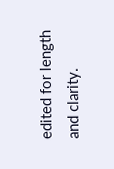edited for length and clarity.